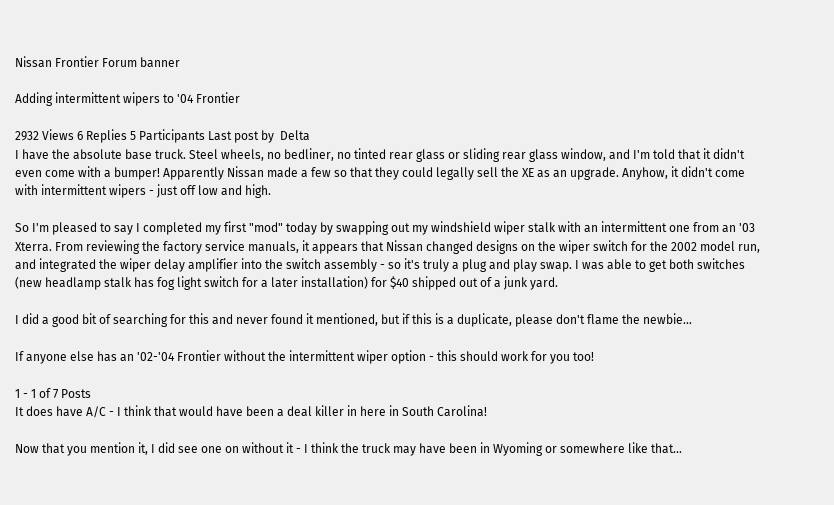Nissan Frontier Forum banner

Adding intermittent wipers to '04 Frontier

2932 Views 6 Replies 5 Participants Last post by  Delta
I have the absolute base truck. Steel wheels, no bedliner, no tinted rear glass or sliding rear glass window, and I'm told that it didn't even come with a bumper! Apparently Nissan made a few so that they could legally sell the XE as an upgrade. Anyhow, it didn't come with intermittent wipers - just off low and high.

So I'm pleased to say I completed my first "mod" today by swapping out my windshield wiper stalk with an intermittent one from an '03 Xterra. From reviewing the factory service manuals, it appears that Nissan changed designs on the wiper switch for the 2002 model run, and integrated the wiper delay amplifier into the switch assembly - so it's truly a plug and play swap. I was able to get both switches (new headlamp stalk has fog light switch for a later installation) for $40 shipped out of a junk yard.

I did a good bit of searching for this and never found it mentioned, but if this is a duplicate, please don't flame the newbie...

If anyone else has an '02-'04 Frontier without the intermittent wiper option - this should work for you too!

1 - 1 of 7 Posts
It does have A/C - I think that would have been a deal killer in here in South Carolina!

Now that you mention it, I did see one on without it - I think the truck may have been in Wyoming or somewhere like that...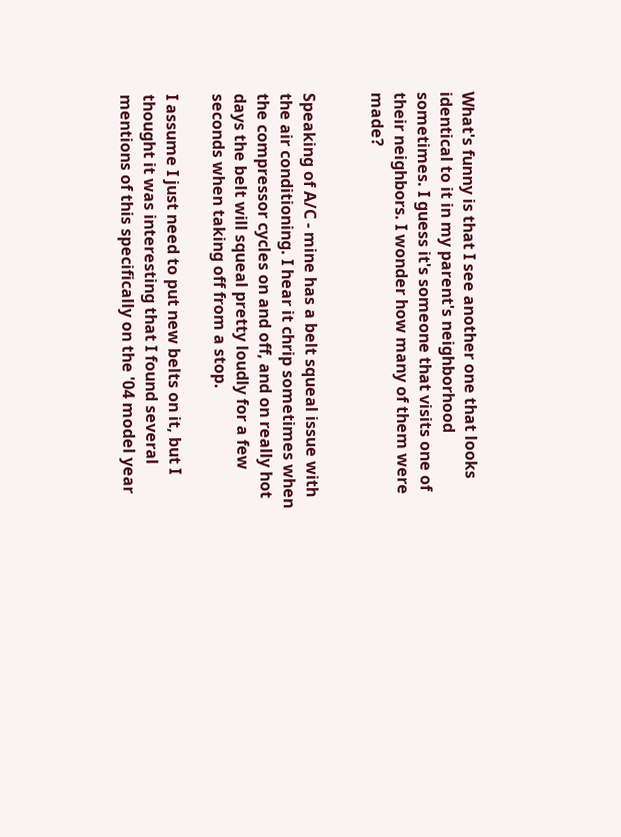What's funny is that I see another one that looks identical to it in my parent's neighborhood sometimes. I guess it's someone that visits one of their neighbors. I wonder how many of them were made?


Speaking of A/C - mine has a belt squeal issue with the air conditioning. I hear it chrip sometimes when the compressor cycles on and off, and on really hot days the belt will squeal pretty loudly for a few seconds when taking off from a stop.

I assume I just need to put new belts on it, but I thought it was interesting that I found several mentions of this specifically on the '04 model year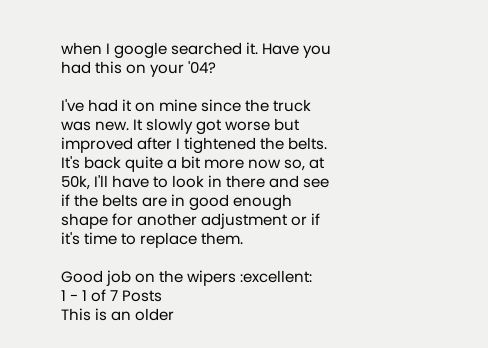when I google searched it. Have you had this on your '04?

I've had it on mine since the truck was new. It slowly got worse but improved after I tightened the belts. It's back quite a bit more now so, at 50k, I'll have to look in there and see if the belts are in good enough shape for another adjustment or if it's time to replace them.

Good job on the wipers :excellent:
1 - 1 of 7 Posts
This is an older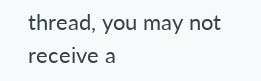thread, you may not receive a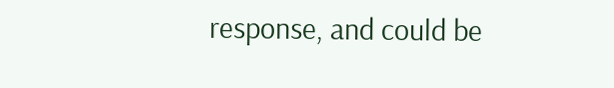response, and could be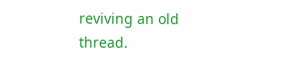reviving an old thread.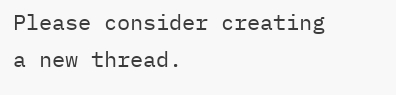Please consider creating a new thread.